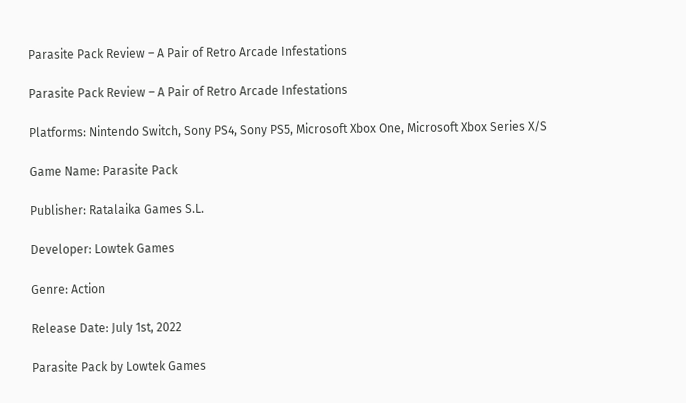Parasite Pack Review – A Pair of Retro Arcade Infestations

Parasite Pack Review – A Pair of Retro Arcade Infestations

Platforms: Nintendo Switch, Sony PS4, Sony PS5, Microsoft Xbox One, Microsoft Xbox Series X/S

Game Name: Parasite Pack

Publisher: Ratalaika Games S.L.

Developer: Lowtek Games

Genre: Action

Release Date: July 1st, 2022

Parasite Pack by Lowtek Games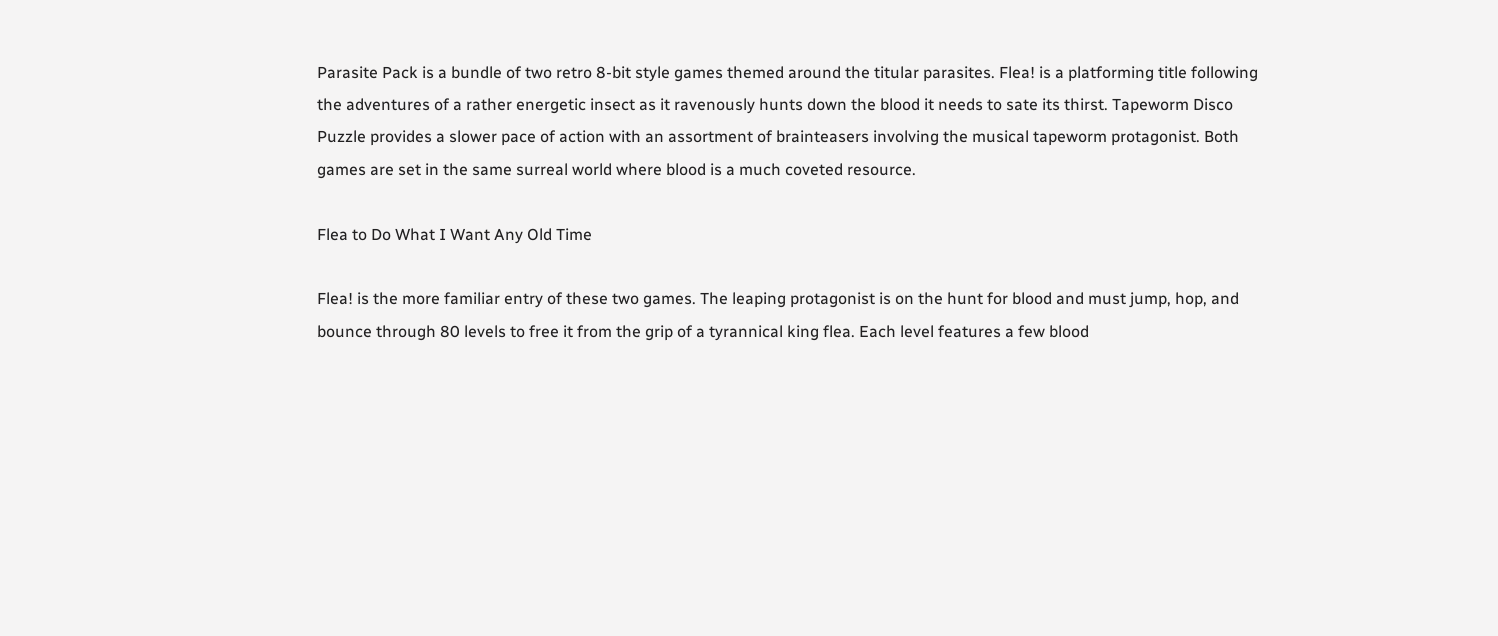Parasite Pack is a bundle of two retro 8-bit style games themed around the titular parasites. Flea! is a platforming title following the adventures of a rather energetic insect as it ravenously hunts down the blood it needs to sate its thirst. Tapeworm Disco Puzzle provides a slower pace of action with an assortment of brainteasers involving the musical tapeworm protagonist. Both games are set in the same surreal world where blood is a much coveted resource.

Flea to Do What I Want Any Old Time

Flea! is the more familiar entry of these two games. The leaping protagonist is on the hunt for blood and must jump, hop, and bounce through 80 levels to free it from the grip of a tyrannical king flea. Each level features a few blood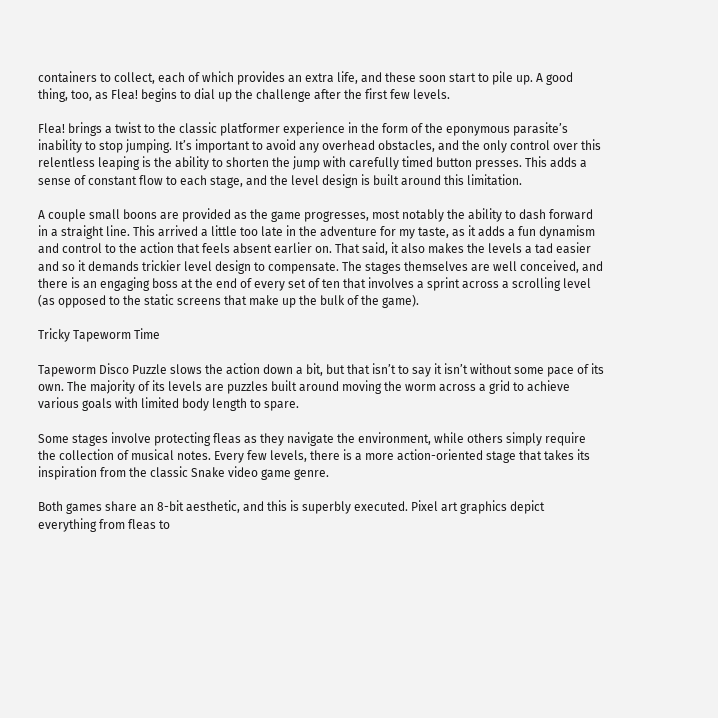containers to collect, each of which provides an extra life, and these soon start to pile up. A good thing, too, as Flea! begins to dial up the challenge after the first few levels.

Flea! brings a twist to the classic platformer experience in the form of the eponymous parasite’s inability to stop jumping. It’s important to avoid any overhead obstacles, and the only control over this relentless leaping is the ability to shorten the jump with carefully timed button presses. This adds a sense of constant flow to each stage, and the level design is built around this limitation.

A couple small boons are provided as the game progresses, most notably the ability to dash forward in a straight line. This arrived a little too late in the adventure for my taste, as it adds a fun dynamism and control to the action that feels absent earlier on. That said, it also makes the levels a tad easier and so it demands trickier level design to compensate. The stages themselves are well conceived, and there is an engaging boss at the end of every set of ten that involves a sprint across a scrolling level (as opposed to the static screens that make up the bulk of the game).

Tricky Tapeworm Time

Tapeworm Disco Puzzle slows the action down a bit, but that isn’t to say it isn’t without some pace of its own. The majority of its levels are puzzles built around moving the worm across a grid to achieve various goals with limited body length to spare.

Some stages involve protecting fleas as they navigate the environment, while others simply require the collection of musical notes. Every few levels, there is a more action-oriented stage that takes its inspiration from the classic Snake video game genre.

Both games share an 8-bit aesthetic, and this is superbly executed. Pixel art graphics depict everything from fleas to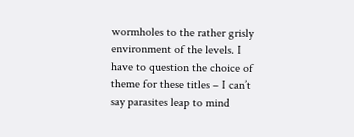wormholes to the rather grisly environment of the levels. I have to question the choice of theme for these titles – I can’t say parasites leap to mind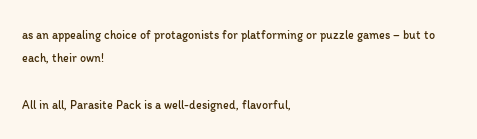as an appealing choice of protagonists for platforming or puzzle games – but to each, their own!

All in all, Parasite Pack is a well-designed, flavorful,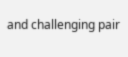and challenging pair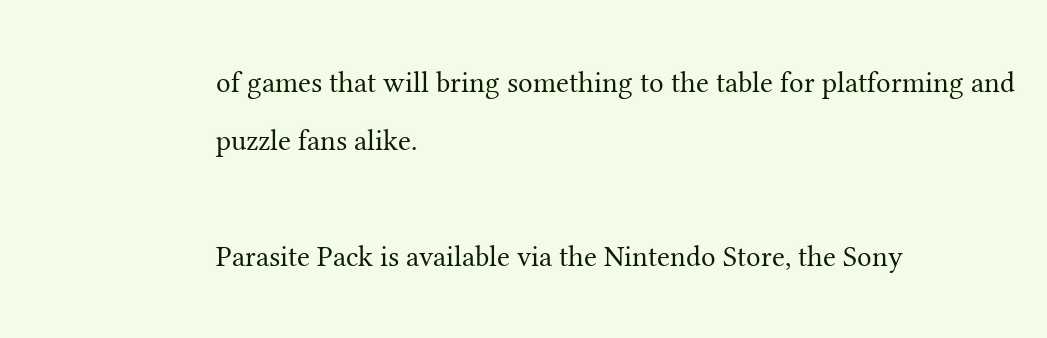of games that will bring something to the table for platforming and puzzle fans alike.

Parasite Pack is available via the Nintendo Store, the Sony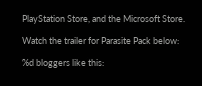PlayStation Store, and the Microsoft Store.

Watch the trailer for Parasite Pack below:

%d bloggers like this: